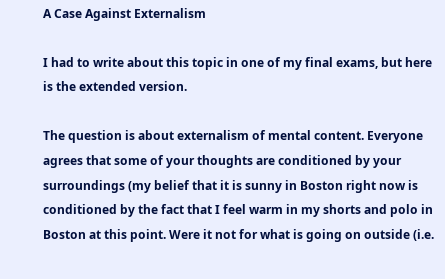A Case Against Externalism

I had to write about this topic in one of my final exams, but here is the extended version.

The question is about externalism of mental content. Everyone agrees that some of your thoughts are conditioned by your surroundings (my belief that it is sunny in Boston right now is conditioned by the fact that I feel warm in my shorts and polo in Boston at this point. Were it not for what is going on outside (i.e.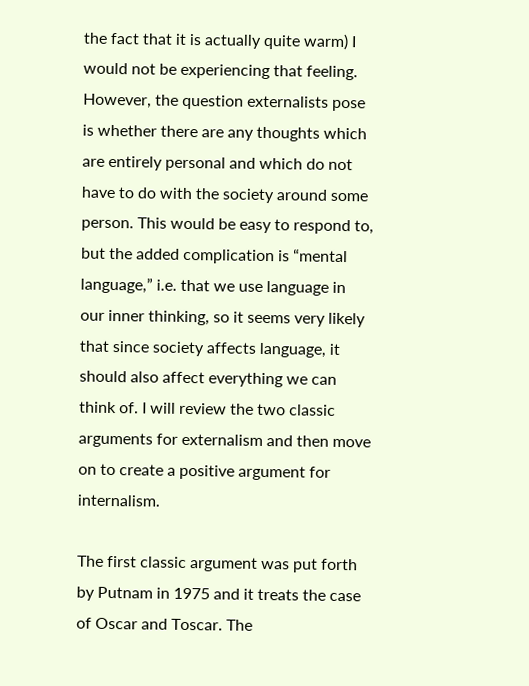the fact that it is actually quite warm) I would not be experiencing that feeling. However, the question externalists pose is whether there are any thoughts which are entirely personal and which do not have to do with the society around some person. This would be easy to respond to, but the added complication is “mental language,” i.e. that we use language in our inner thinking, so it seems very likely that since society affects language, it should also affect everything we can think of. I will review the two classic arguments for externalism and then move on to create a positive argument for internalism.

The first classic argument was put forth by Putnam in 1975 and it treats the case of Oscar and Toscar. The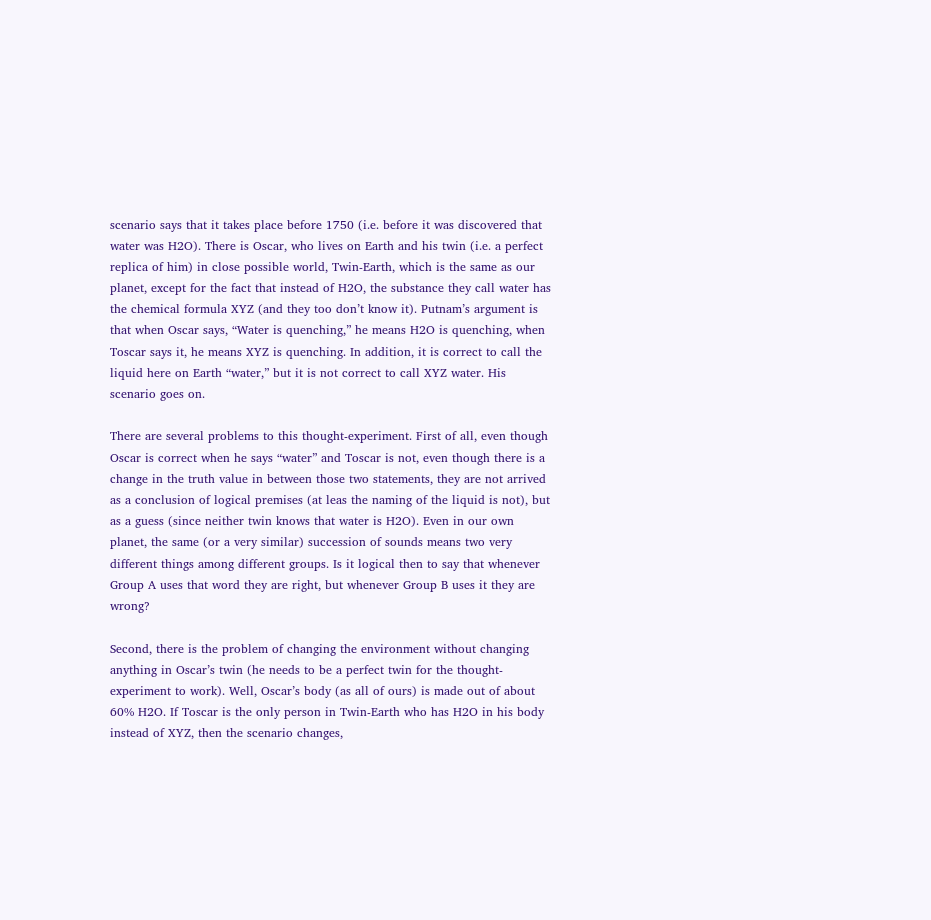scenario says that it takes place before 1750 (i.e. before it was discovered that water was H2O). There is Oscar, who lives on Earth and his twin (i.e. a perfect replica of him) in close possible world, Twin-Earth, which is the same as our planet, except for the fact that instead of H2O, the substance they call water has the chemical formula XYZ (and they too don’t know it). Putnam’s argument is that when Oscar says, “Water is quenching,” he means H2O is quenching, when Toscar says it, he means XYZ is quenching. In addition, it is correct to call the liquid here on Earth “water,” but it is not correct to call XYZ water. His scenario goes on.

There are several problems to this thought-experiment. First of all, even though Oscar is correct when he says “water” and Toscar is not, even though there is a change in the truth value in between those two statements, they are not arrived as a conclusion of logical premises (at leas the naming of the liquid is not), but as a guess (since neither twin knows that water is H2O). Even in our own planet, the same (or a very similar) succession of sounds means two very different things among different groups. Is it logical then to say that whenever Group A uses that word they are right, but whenever Group B uses it they are wrong?

Second, there is the problem of changing the environment without changing anything in Oscar’s twin (he needs to be a perfect twin for the thought-experiment to work). Well, Oscar’s body (as all of ours) is made out of about 60% H2O. If Toscar is the only person in Twin-Earth who has H2O in his body instead of XYZ, then the scenario changes,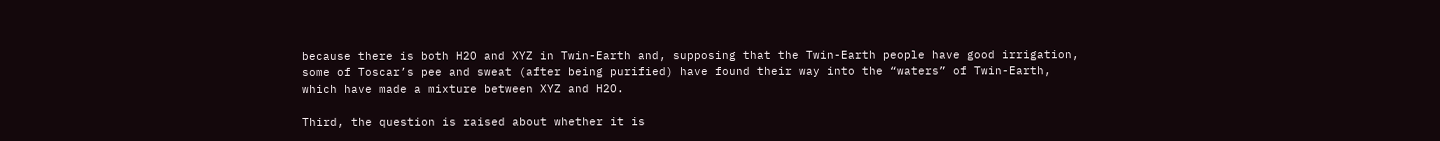because there is both H2O and XYZ in Twin-Earth and, supposing that the Twin-Earth people have good irrigation, some of Toscar’s pee and sweat (after being purified) have found their way into the “waters” of Twin-Earth, which have made a mixture between XYZ and H2O.

Third, the question is raised about whether it is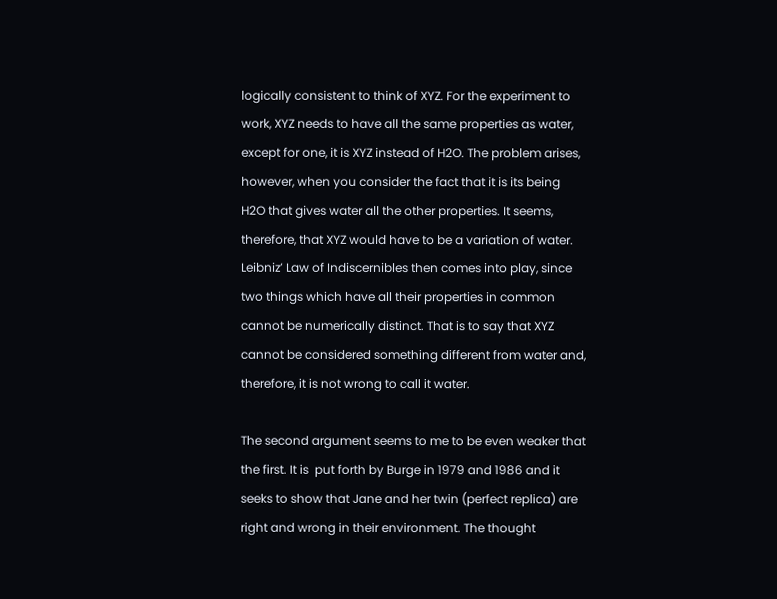logically consistent to think of XYZ. For the experiment to work, XYZ needs to have all the same properties as water, except for one, it is XYZ instead of H2O. The problem arises, however, when you consider the fact that it is its being H2O that gives water all the other properties. It seems, therefore, that XYZ would have to be a variation of water. Leibniz’ Law of Indiscernibles then comes into play, since two things which have all their properties in common cannot be numerically distinct. That is to say that XYZ cannot be considered something different from water and, therefore, it is not wrong to call it water.

The second argument seems to me to be even weaker that the first. It is  put forth by Burge in 1979 and 1986 and it seeks to show that Jane and her twin (perfect replica) are right and wrong in their environment. The thought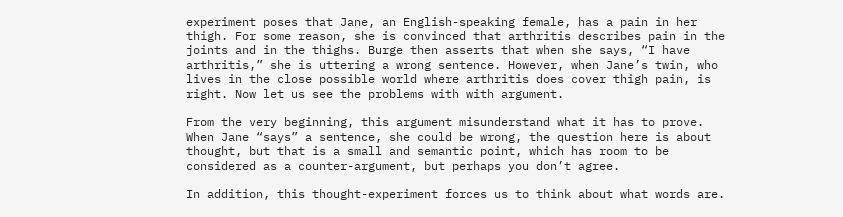experiment poses that Jane, an English-speaking female, has a pain in her thigh. For some reason, she is convinced that arthritis describes pain in the joints and in the thighs. Burge then asserts that when she says, “I have arthritis,” she is uttering a wrong sentence. However, when Jane’s twin, who lives in the close possible world where arthritis does cover thigh pain, is right. Now let us see the problems with with argument.

From the very beginning, this argument misunderstand what it has to prove. When Jane “says” a sentence, she could be wrong, the question here is about thought, but that is a small and semantic point, which has room to be considered as a counter-argument, but perhaps you don’t agree.

In addition, this thought-experiment forces us to think about what words are.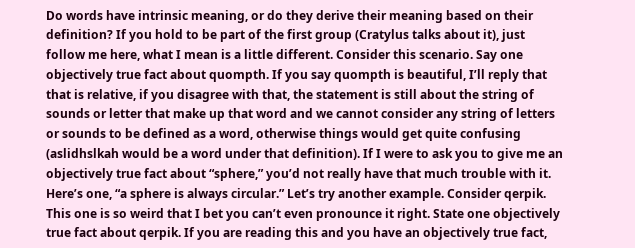Do words have intrinsic meaning, or do they derive their meaning based on their definition? If you hold to be part of the first group (Cratylus talks about it), just follow me here, what I mean is a little different. Consider this scenario. Say one objectively true fact about quompth. If you say quompth is beautiful, I’ll reply that that is relative, if you disagree with that, the statement is still about the string of sounds or letter that make up that word and we cannot consider any string of letters or sounds to be defined as a word, otherwise things would get quite confusing (aslidhslkah would be a word under that definition). If I were to ask you to give me an objectively true fact about “sphere,” you’d not really have that much trouble with it. Here’s one, “a sphere is always circular.” Let’s try another example. Consider qerpik. This one is so weird that I bet you can’t even pronounce it right. State one objectively true fact about qerpik. If you are reading this and you have an objectively true fact,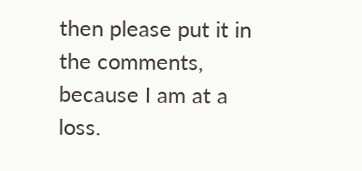then please put it in the comments, because I am at a loss.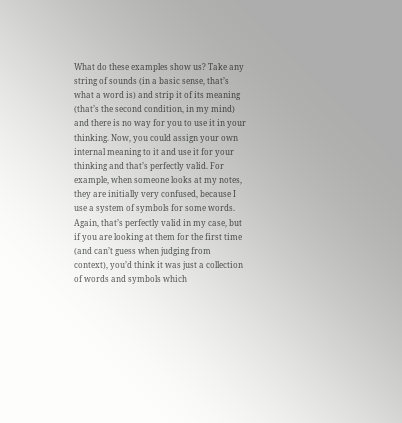What do these examples show us? Take any string of sounds (in a basic sense, that’s what a word is) and strip it of its meaning (that’s the second condition, in my mind) and there is no way for you to use it in your thinking. Now, you could assign your own internal meaning to it and use it for your thinking and that’s perfectly valid. For example, when someone looks at my notes, they are initially very confused, because I use a system of symbols for some words. Again, that’s perfectly valid in my case, but if you are looking at them for the first time (and can’t guess when judging from context), you’d think it was just a collection of words and symbols which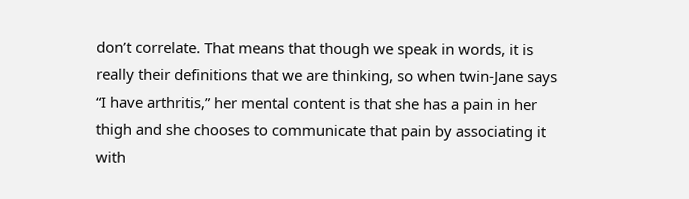don’t correlate. That means that though we speak in words, it is really their definitions that we are thinking, so when twin-Jane says “I have arthritis,” her mental content is that she has a pain in her thigh and she chooses to communicate that pain by associating it with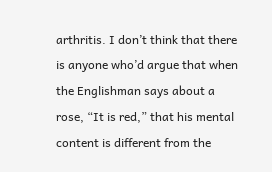arthritis. I don’t think that there is anyone who’d argue that when the Englishman says about a rose, “It is red,” that his mental content is different from the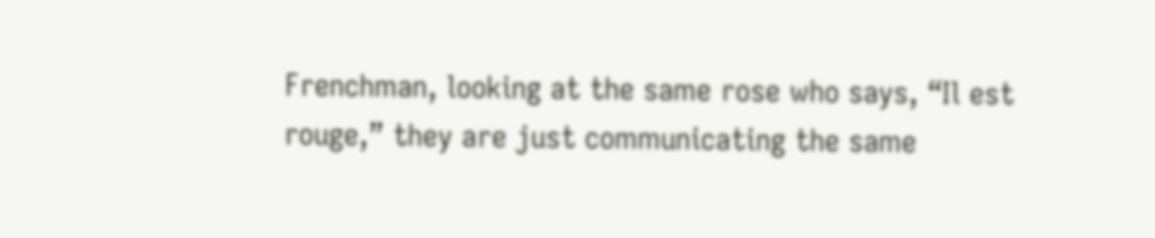Frenchman, looking at the same rose who says, “Il est rouge,” they are just communicating the same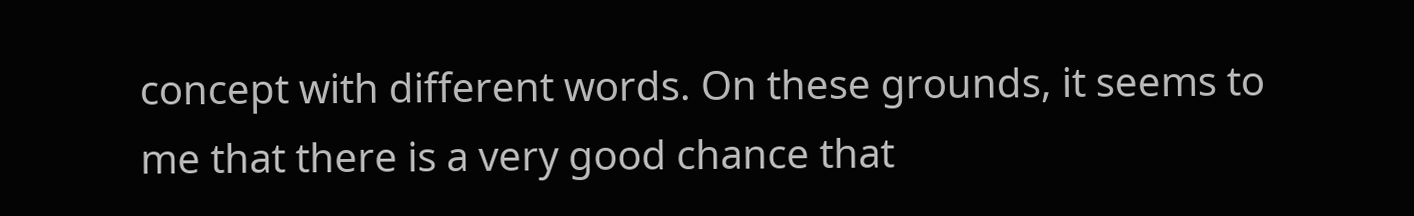concept with different words. On these grounds, it seems to me that there is a very good chance that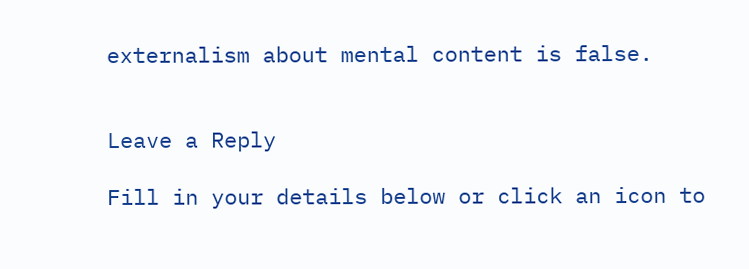externalism about mental content is false.


Leave a Reply

Fill in your details below or click an icon to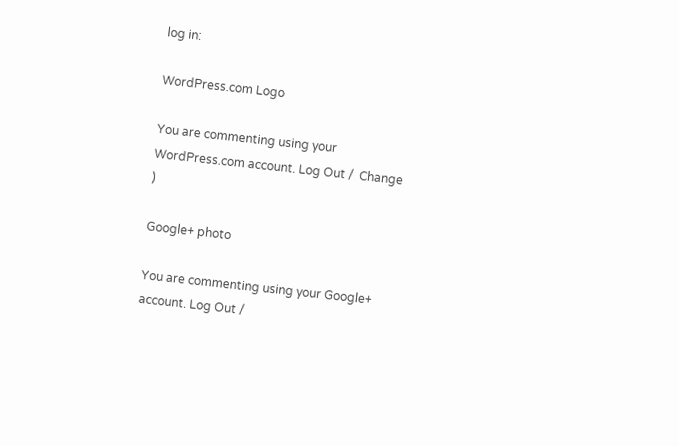log in:

WordPress.com Logo

You are commenting using your WordPress.com account. Log Out /  Change )

Google+ photo

You are commenting using your Google+ account. Log Out /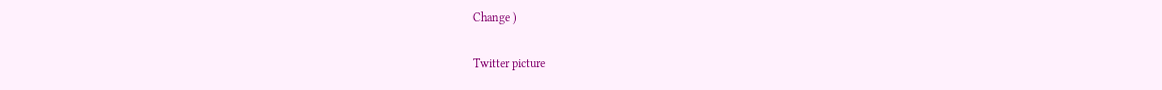Change )

Twitter picture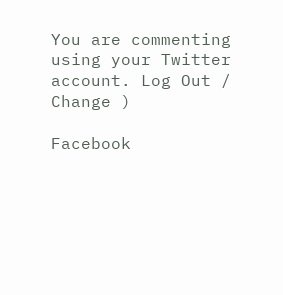You are commenting using your Twitter account. Log Out /  Change )

Facebook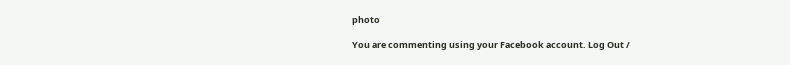photo

You are commenting using your Facebook account. Log Out /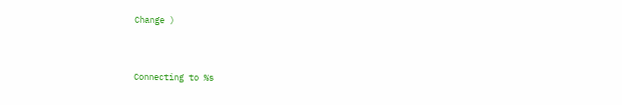Change )


Connecting to %s